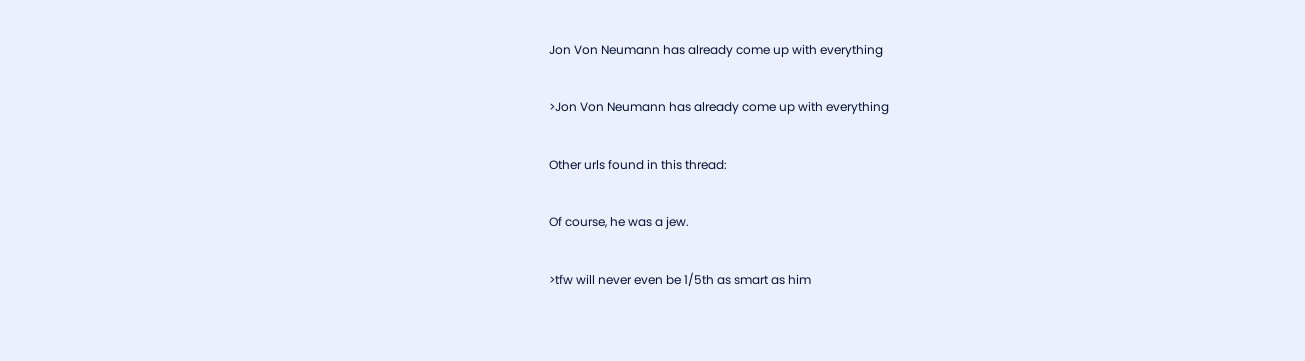Jon Von Neumann has already come up with everything

>Jon Von Neumann has already come up with everything

Other urls found in this thread:

Of course, he was a jew.

>tfw will never even be 1/5th as smart as him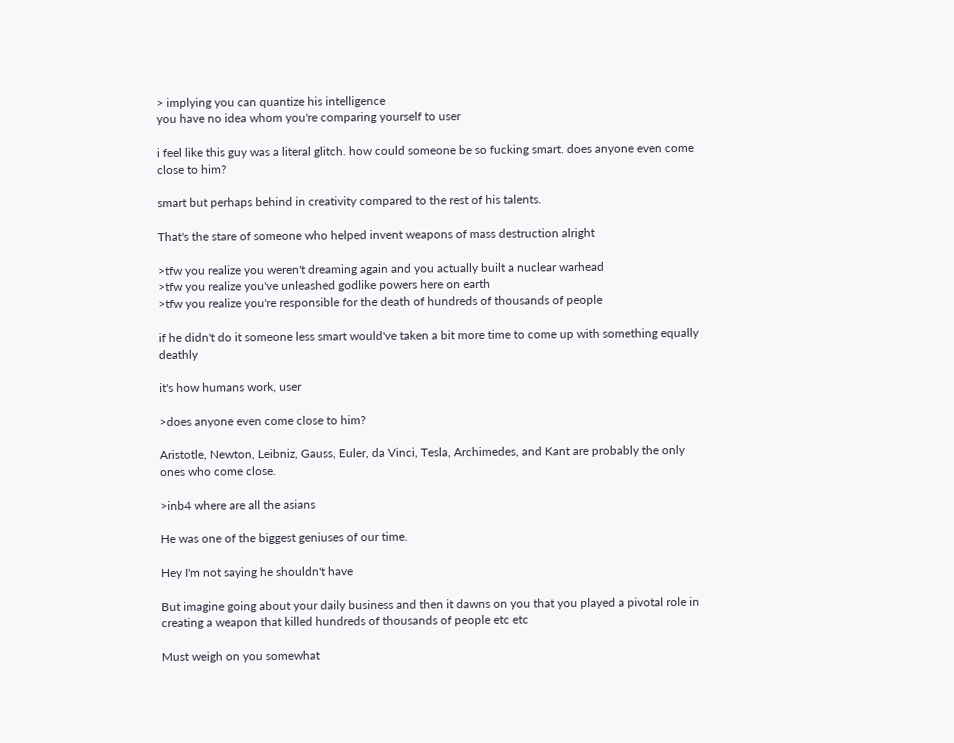> implying you can quantize his intelligence
you have no idea whom you're comparing yourself to user

i feel like this guy was a literal glitch. how could someone be so fucking smart. does anyone even come close to him?

smart but perhaps behind in creativity compared to the rest of his talents.

That's the stare of someone who helped invent weapons of mass destruction alright

>tfw you realize you weren't dreaming again and you actually built a nuclear warhead
>tfw you realize you've unleashed godlike powers here on earth
>tfw you realize you're responsible for the death of hundreds of thousands of people

if he didn't do it someone less smart would've taken a bit more time to come up with something equally deathly

it's how humans work, user

>does anyone even come close to him?

Aristotle, Newton, Leibniz, Gauss, Euler, da Vinci, Tesla, Archimedes, and Kant are probably the only ones who come close.

>inb4 where are all the asians

He was one of the biggest geniuses of our time.

Hey I'm not saying he shouldn't have

But imagine going about your daily business and then it dawns on you that you played a pivotal role in creating a weapon that killed hundreds of thousands of people etc etc

Must weigh on you somewhat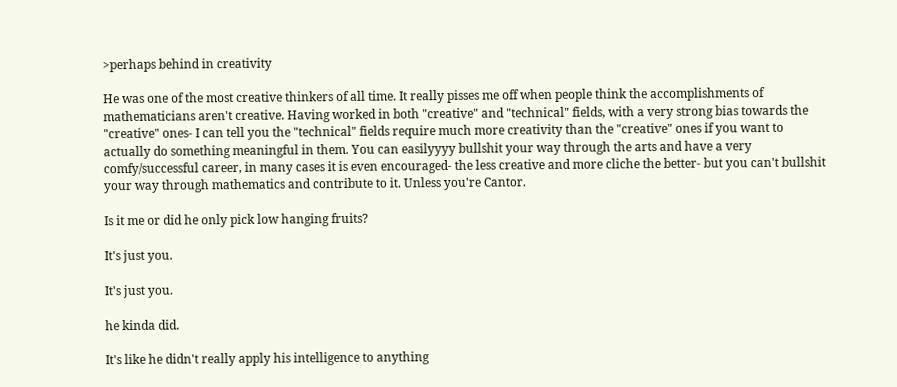>perhaps behind in creativity

He was one of the most creative thinkers of all time. It really pisses me off when people think the accomplishments of mathematicians aren't creative. Having worked in both "creative" and "technical" fields, with a very strong bias towards the "creative" ones- I can tell you the "technical" fields require much more creativity than the "creative" ones if you want to actually do something meaningful in them. You can easilyyyy bullshit your way through the arts and have a very comfy/successful career, in many cases it is even encouraged- the less creative and more cliche the better- but you can't bullshit your way through mathematics and contribute to it. Unless you're Cantor.

Is it me or did he only pick low hanging fruits?

It's just you.

It's just you.

he kinda did.

It's like he didn't really apply his intelligence to anything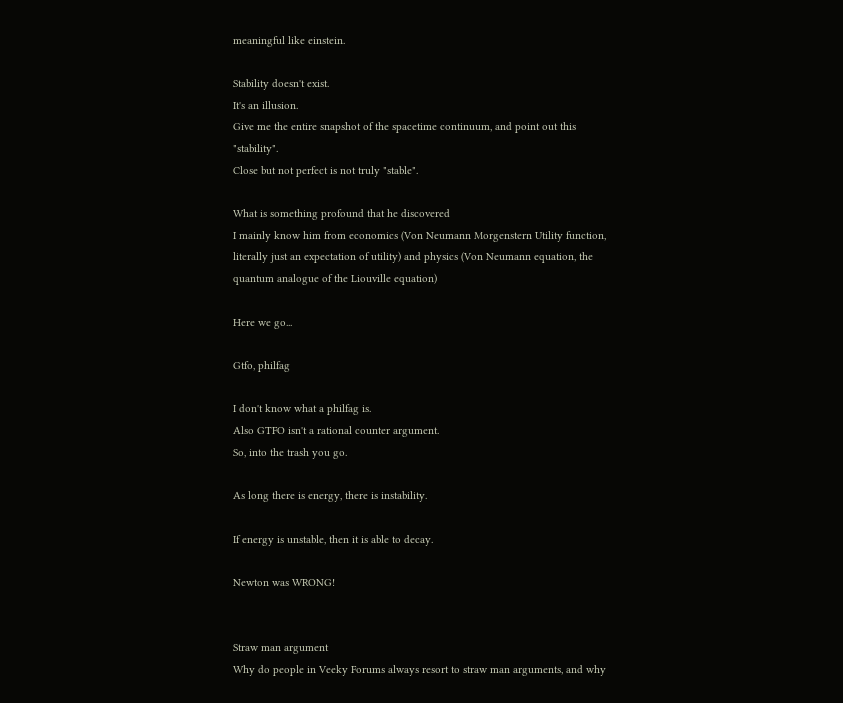meaningful like einstein.

Stability doesn't exist.
It's an illusion.
Give me the entire snapshot of the spacetime continuum, and point out this "stability".
Close but not perfect is not truly "stable".

What is something profound that he discovered
I mainly know him from economics (Von Neumann Morgenstern Utility function, literally just an expectation of utility) and physics (Von Neumann equation, the quantum analogue of the Liouville equation)

Here we go...

Gtfo, philfag

I don't know what a philfag is.
Also GTFO isn't a rational counter argument.
So, into the trash you go.

As long there is energy, there is instability.

If energy is unstable, then it is able to decay.

Newton was WRONG!


Straw man argument
Why do people in Veeky Forums always resort to straw man arguments, and why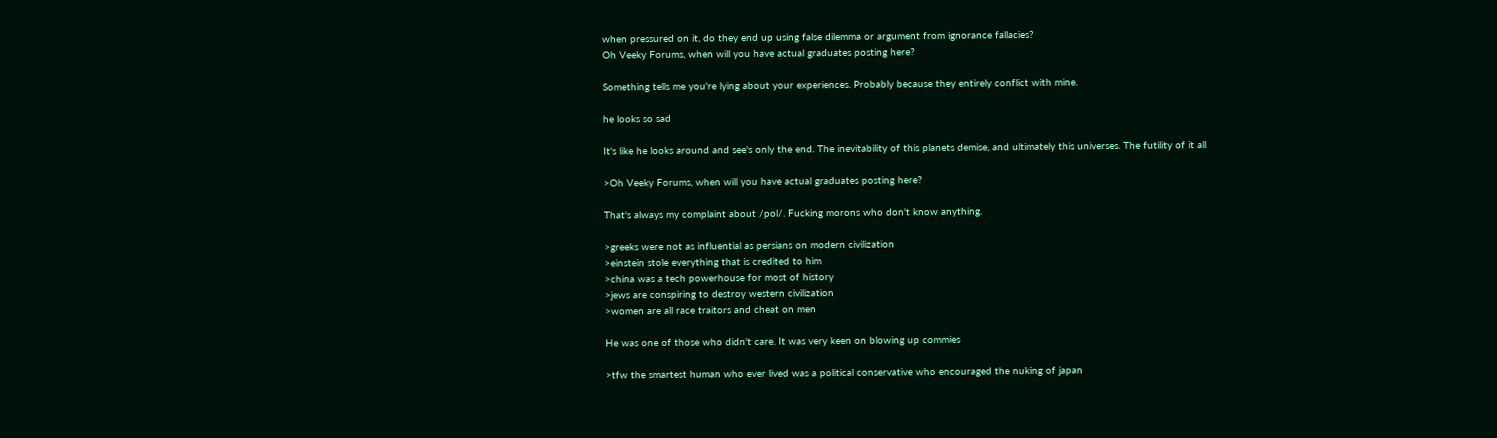when pressured on it, do they end up using false dilemma or argument from ignorance fallacies?
Oh Veeky Forums, when will you have actual graduates posting here?

Something tells me you're lying about your experiences. Probably because they entirely conflict with mine.

he looks so sad

It's like he looks around and see's only the end. The inevitability of this planets demise, and ultimately this universes. The futility of it all

>Oh Veeky Forums, when will you have actual graduates posting here?

That's always my complaint about /pol/. Fucking morons who don't know anything.

>greeks were not as influential as persians on modern civilization
>einstein stole everything that is credited to him
>china was a tech powerhouse for most of history
>jews are conspiring to destroy western civilization
>women are all race traitors and cheat on men

He was one of those who didn't care. It was very keen on blowing up commies

>tfw the smartest human who ever lived was a political conservative who encouraged the nuking of japan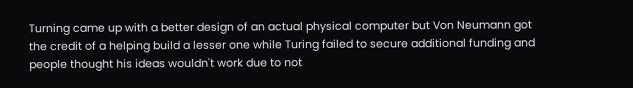Turning came up with a better design of an actual physical computer but Von Neumann got the credit of a helping build a lesser one while Turing failed to secure additional funding and people thought his ideas wouldn't work due to not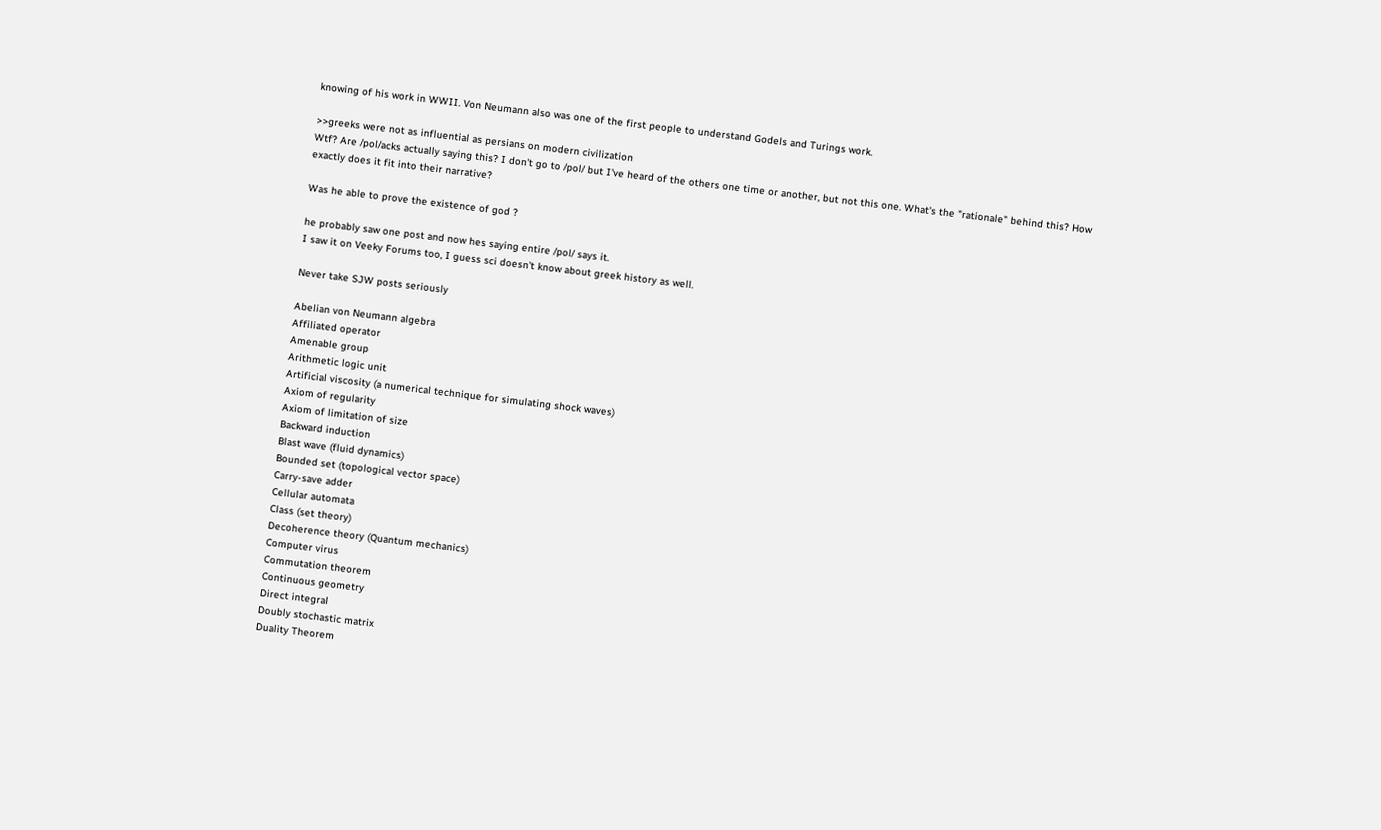knowing of his work in WWII. Von Neumann also was one of the first people to understand Godels and Turings work.

>>greeks were not as influential as persians on modern civilization
Wtf? Are /pol/acks actually saying this? I don't go to /pol/ but I've heard of the others one time or another, but not this one. What's the "rationale" behind this? How exactly does it fit into their narrative?

Was he able to prove the existence of god ?

he probably saw one post and now hes saying entire /pol/ says it.
I saw it on Veeky Forums too, I guess sci doesn't know about greek history as well.

Never take SJW posts seriously

Abelian von Neumann algebra
Affiliated operator
Amenable group
Arithmetic logic unit
Artificial viscosity (a numerical technique for simulating shock waves)
Axiom of regularity
Axiom of limitation of size
Backward induction
Blast wave (fluid dynamics)
Bounded set (topological vector space)
Carry-save adder
Cellular automata
Class (set theory)
Decoherence theory (Quantum mechanics)
Computer virus
Commutation theorem
Continuous geometry
Direct integral
Doubly stochastic matrix
Duality Theorem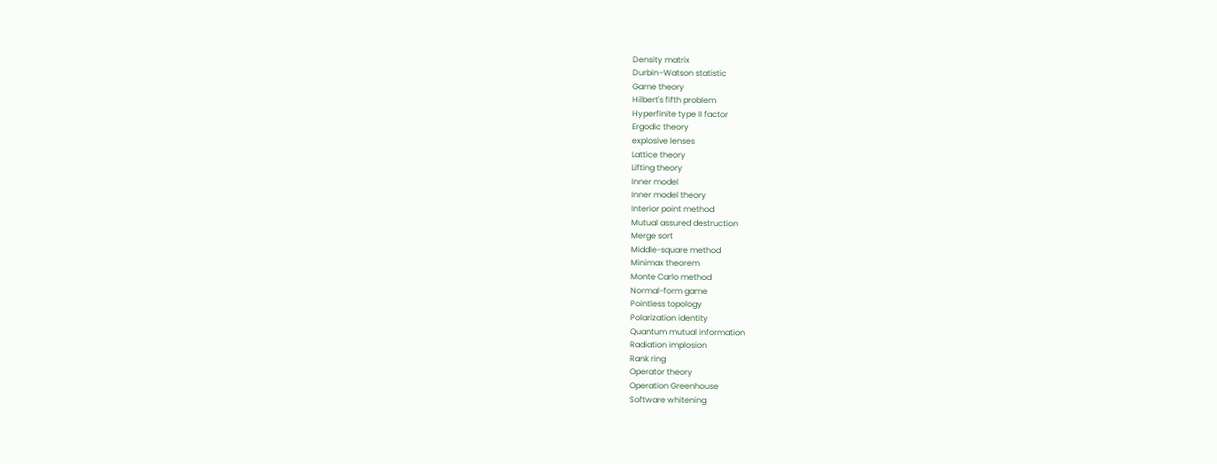Density matrix
Durbin–Watson statistic
Game theory
Hilbert's fifth problem
Hyperfinite type II factor
Ergodic theory
explosive lenses
Lattice theory
Lifting theory
Inner model
Inner model theory
Interior point method
Mutual assured destruction
Merge sort
Middle-square method
Minimax theorem
Monte Carlo method
Normal-form game
Pointless topology
Polarization identity
Quantum mutual information
Radiation implosion
Rank ring
Operator theory
Operation Greenhouse
Software whitening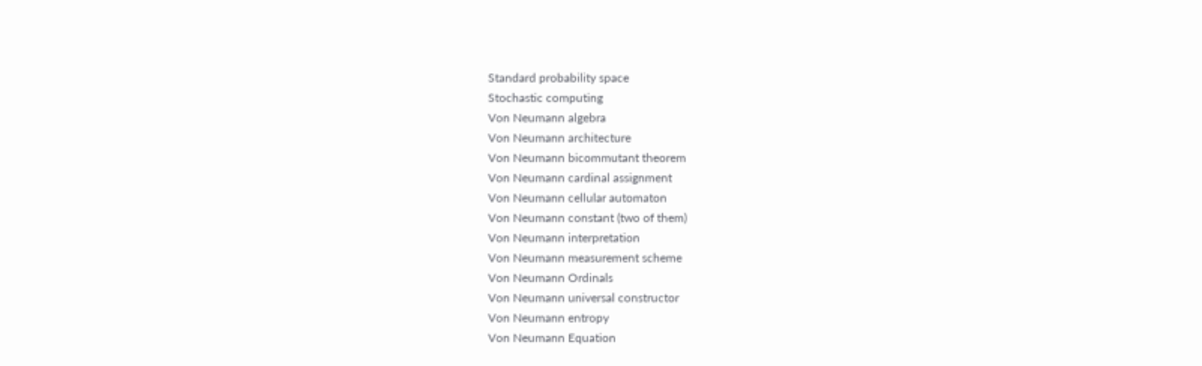Standard probability space
Stochastic computing
Von Neumann algebra
Von Neumann architecture
Von Neumann bicommutant theorem
Von Neumann cardinal assignment
Von Neumann cellular automaton
Von Neumann constant (two of them)
Von Neumann interpretation
Von Neumann measurement scheme
Von Neumann Ordinals
Von Neumann universal constructor
Von Neumann entropy
Von Neumann Equation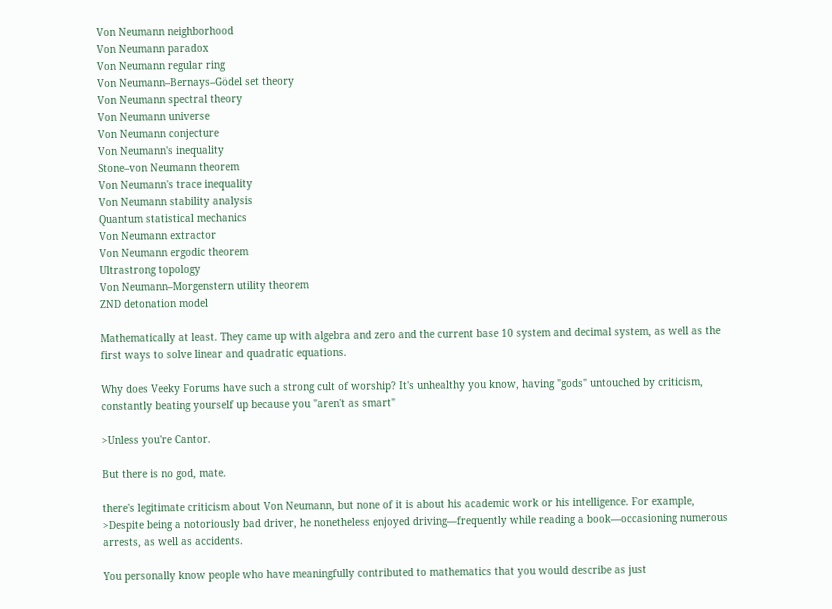Von Neumann neighborhood
Von Neumann paradox
Von Neumann regular ring
Von Neumann–Bernays–Gödel set theory
Von Neumann spectral theory
Von Neumann universe
Von Neumann conjecture
Von Neumann's inequality
Stone–von Neumann theorem
Von Neumann's trace inequality
Von Neumann stability analysis
Quantum statistical mechanics
Von Neumann extractor
Von Neumann ergodic theorem
Ultrastrong topology
Von Neumann–Morgenstern utility theorem
ZND detonation model

Mathematically at least. They came up with algebra and zero and the current base 10 system and decimal system, as well as the first ways to solve linear and quadratic equations.

Why does Veeky Forums have such a strong cult of worship? It's unhealthy you know, having "gods" untouched by criticism, constantly beating yourself up because you "aren't as smart"

>Unless you're Cantor.

But there is no god, mate.

there's legitimate criticism about Von Neumann, but none of it is about his academic work or his intelligence. For example,
>Despite being a notoriously bad driver, he nonetheless enjoyed driving—frequently while reading a book—occasioning numerous arrests, as well as accidents.

You personally know people who have meaningfully contributed to mathematics that you would describe as just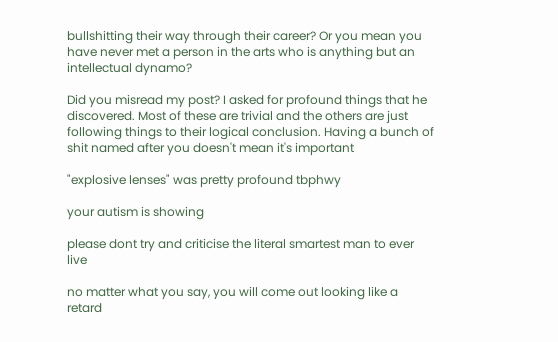bullshitting their way through their career? Or you mean you have never met a person in the arts who is anything but an intellectual dynamo?

Did you misread my post? I asked for profound things that he discovered. Most of these are trivial and the others are just following things to their logical conclusion. Having a bunch of shit named after you doesn't mean it's important

"explosive lenses" was pretty profound tbphwy

your autism is showing

please dont try and criticise the literal smartest man to ever live

no matter what you say, you will come out looking like a retard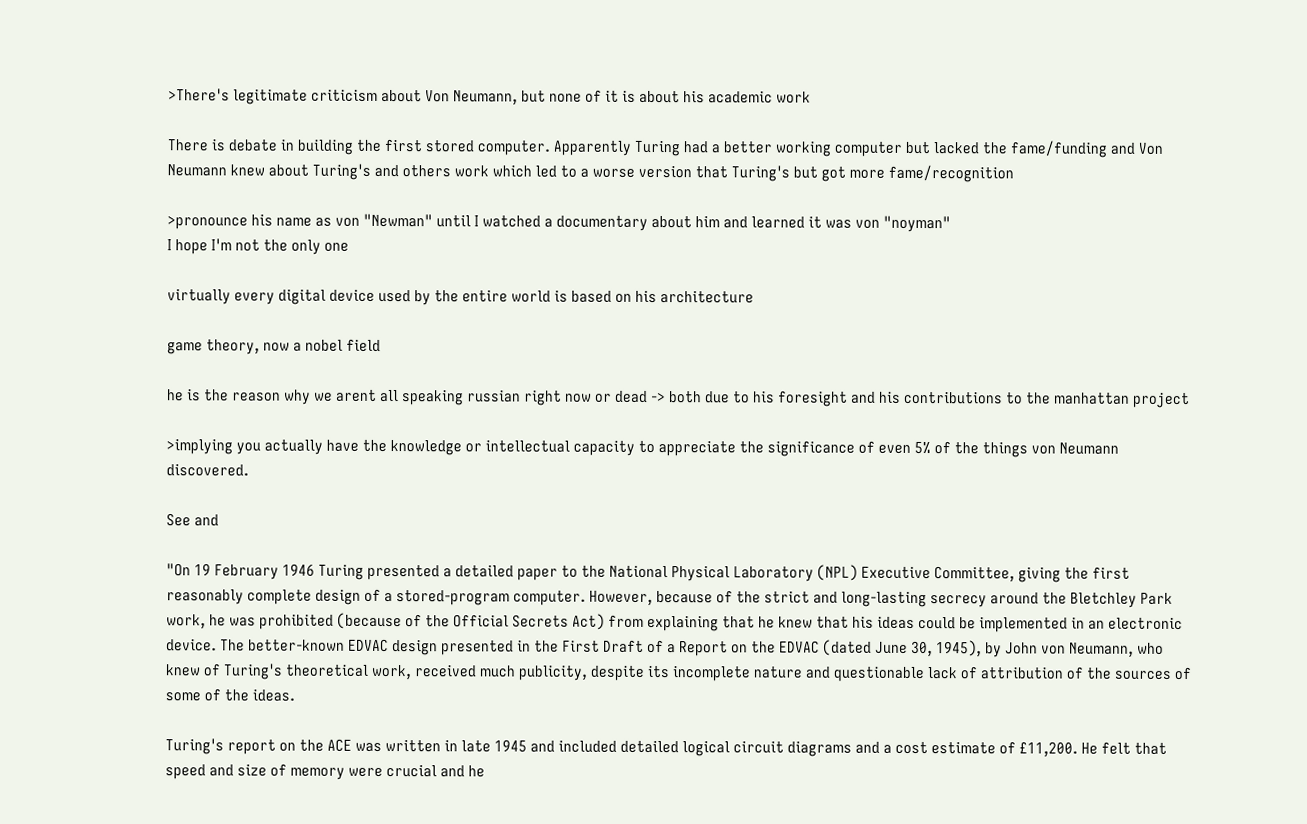>There's legitimate criticism about Von Neumann, but none of it is about his academic work

There is debate in building the first stored computer. Apparently Turing had a better working computer but lacked the fame/funding and Von Neumann knew about Turing's and others work which led to a worse version that Turing's but got more fame/recognition

>pronounce his name as von "Newman" until I watched a documentary about him and learned it was von "noyman"
I hope I'm not the only one

virtually every digital device used by the entire world is based on his architecture

game theory, now a nobel field

he is the reason why we arent all speaking russian right now or dead -> both due to his foresight and his contributions to the manhattan project

>implying you actually have the knowledge or intellectual capacity to appreciate the significance of even 5% of the things von Neumann discovered.

See and

"On 19 February 1946 Turing presented a detailed paper to the National Physical Laboratory (NPL) Executive Committee, giving the first reasonably complete design of a stored-program computer. However, because of the strict and long-lasting secrecy around the Bletchley Park work, he was prohibited (because of the Official Secrets Act) from explaining that he knew that his ideas could be implemented in an electronic device. The better-known EDVAC design presented in the First Draft of a Report on the EDVAC (dated June 30, 1945), by John von Neumann, who knew of Turing's theoretical work, received much publicity, despite its incomplete nature and questionable lack of attribution of the sources of some of the ideas.

Turing's report on the ACE was written in late 1945 and included detailed logical circuit diagrams and a cost estimate of £11,200. He felt that speed and size of memory were crucial and he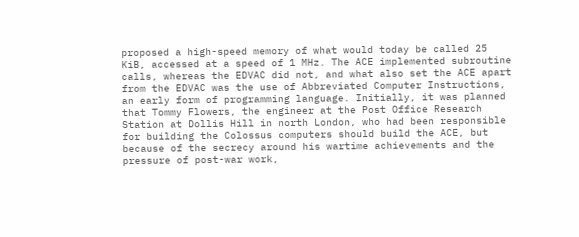proposed a high-speed memory of what would today be called 25 KiB, accessed at a speed of 1 MHz. The ACE implemented subroutine calls, whereas the EDVAC did not, and what also set the ACE apart from the EDVAC was the use of Abbreviated Computer Instructions, an early form of programming language. Initially, it was planned that Tommy Flowers, the engineer at the Post Office Research Station at Dollis Hill in north London, who had been responsible for building the Colossus computers should build the ACE, but because of the secrecy around his wartime achievements and the pressure of post-war work,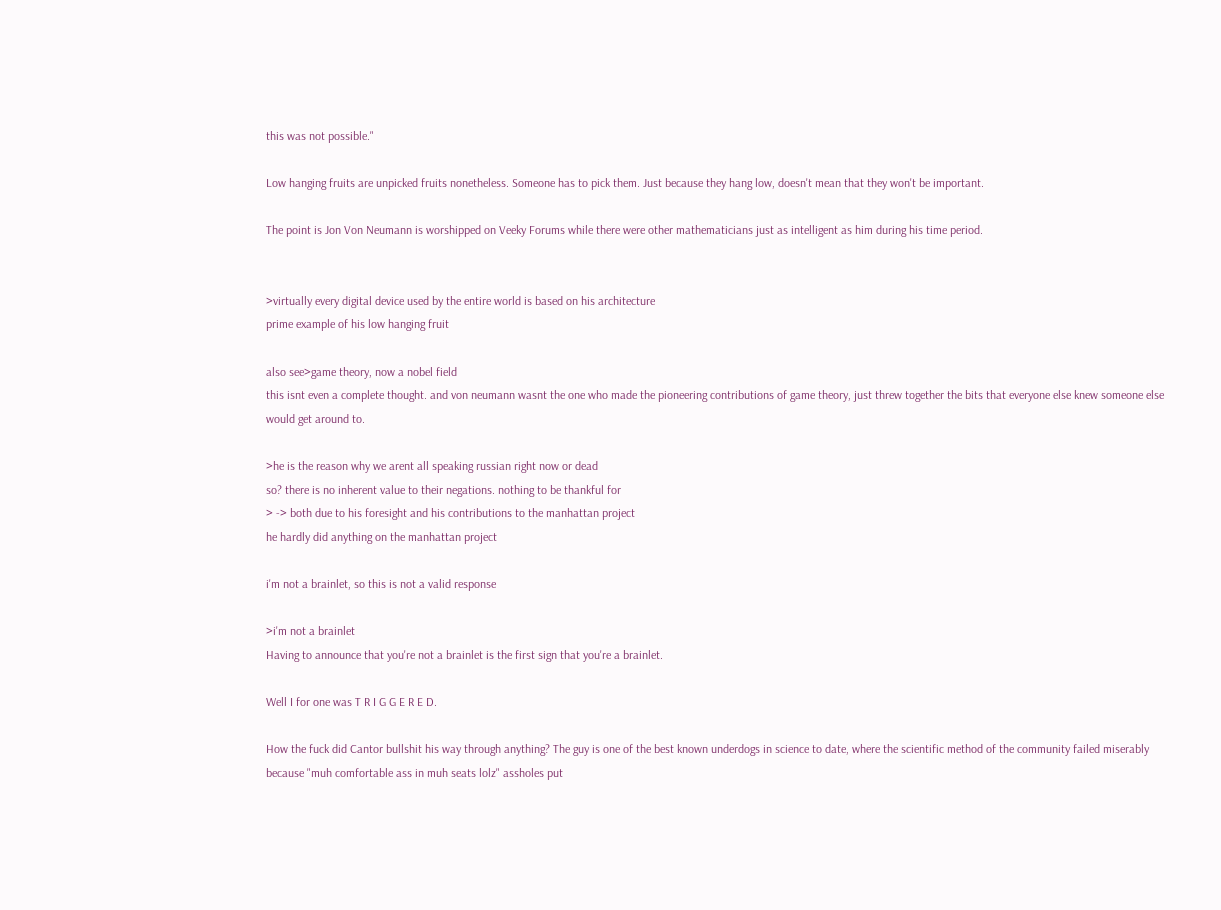this was not possible."

Low hanging fruits are unpicked fruits nonetheless. Someone has to pick them. Just because they hang low, doesn't mean that they won't be important.

The point is Jon Von Neumann is worshipped on Veeky Forums while there were other mathematicians just as intelligent as him during his time period.


>virtually every digital device used by the entire world is based on his architecture
prime example of his low hanging fruit

also see>game theory, now a nobel field
this isnt even a complete thought. and von neumann wasnt the one who made the pioneering contributions of game theory, just threw together the bits that everyone else knew someone else would get around to.

>he is the reason why we arent all speaking russian right now or dead
so? there is no inherent value to their negations. nothing to be thankful for
> -> both due to his foresight and his contributions to the manhattan project
he hardly did anything on the manhattan project

i'm not a brainlet, so this is not a valid response

>i'm not a brainlet
Having to announce that you're not a brainlet is the first sign that you're a brainlet.

Well I for one was T R I G G E R E D.

How the fuck did Cantor bullshit his way through anything? The guy is one of the best known underdogs in science to date, where the scientific method of the community failed miserably because "muh comfortable ass in muh seats lolz" assholes put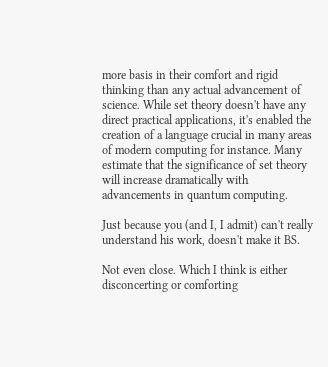more basis in their comfort and rigid thinking than any actual advancement of science. While set theory doesn't have any direct practical applications, it's enabled the creation of a language crucial in many areas of modern computing for instance. Many estimate that the significance of set theory will increase dramatically with advancements in quantum computing.

Just because you (and I, I admit) can't really understand his work, doesn't make it BS.

Not even close. Which I think is either disconcerting or comforting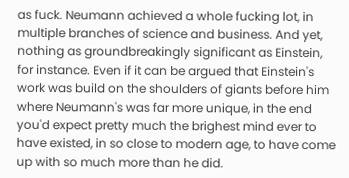as fuck. Neumann achieved a whole fucking lot, in multiple branches of science and business. And yet, nothing as groundbreakingly significant as Einstein, for instance. Even if it can be argued that Einstein's work was build on the shoulders of giants before him where Neumann's was far more unique, in the end you'd expect pretty much the brighest mind ever to have existed, in so close to modern age, to have come up with so much more than he did.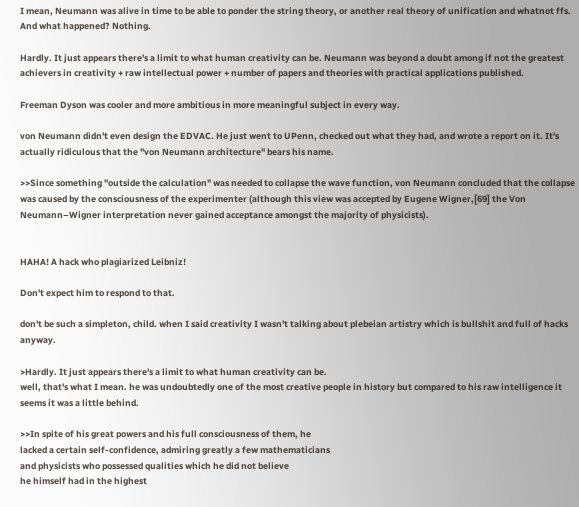I mean, Neumann was alive in time to be able to ponder the string theory, or another real theory of unification and whatnot ffs. And what happened? Nothing.

Hardly. It just appears there's a limit to what human creativity can be. Neumann was beyond a doubt among if not the greatest achievers in creativity + raw intellectual power + number of papers and theories with practical applications published.

Freeman Dyson was cooler and more ambitious in more meaningful subject in every way.

von Neumann didn't even design the EDVAC. He just went to UPenn, checked out what they had, and wrote a report on it. It's actually ridiculous that the "von Neumann architecture" bears his name.

>>Since something "outside the calculation" was needed to collapse the wave function, von Neumann concluded that the collapse was caused by the consciousness of the experimenter (although this view was accepted by Eugene Wigner,[69] the Von Neumann–Wigner interpretation never gained acceptance amongst the majority of physicists).


HAHA! A hack who plagiarized Leibniz!

Don't expect him to respond to that.

don't be such a simpleton, child. when I said creativity I wasn't talking about plebeian artistry which is bullshit and full of hacks anyway.

>Hardly. It just appears there's a limit to what human creativity can be.
well, that's what I mean. he was undoubtedly one of the most creative people in history but compared to his raw intelligence it seems it was a little behind.

>>In spite of his great powers and his full consciousness of them, he
lacked a certain self-confidence, admiring greatly a few mathematicians
and physicists who possessed qualities which he did not believe
he himself had in the highest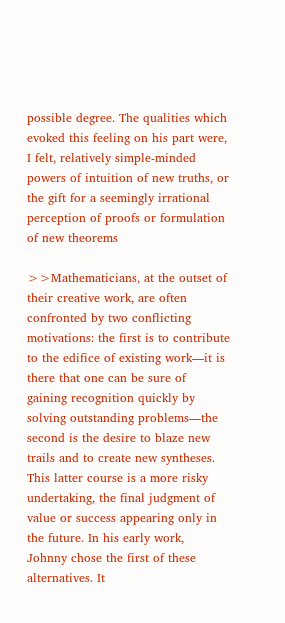possible degree. The qualities which
evoked this feeling on his part were, I felt, relatively simple-minded
powers of intuition of new truths, or the gift for a seemingly irrational
perception of proofs or formulation of new theorems

>>Mathematicians, at the outset of their creative work, are often
confronted by two conflicting motivations: the first is to contribute
to the edifice of existing work—it is there that one can be sure of
gaining recognition quickly by solving outstanding problems—the
second is the desire to blaze new trails and to create new syntheses.
This latter course is a more risky undertaking, the final judgment of
value or success appearing only in the future. In his early work,
Johnny chose the first of these alternatives. It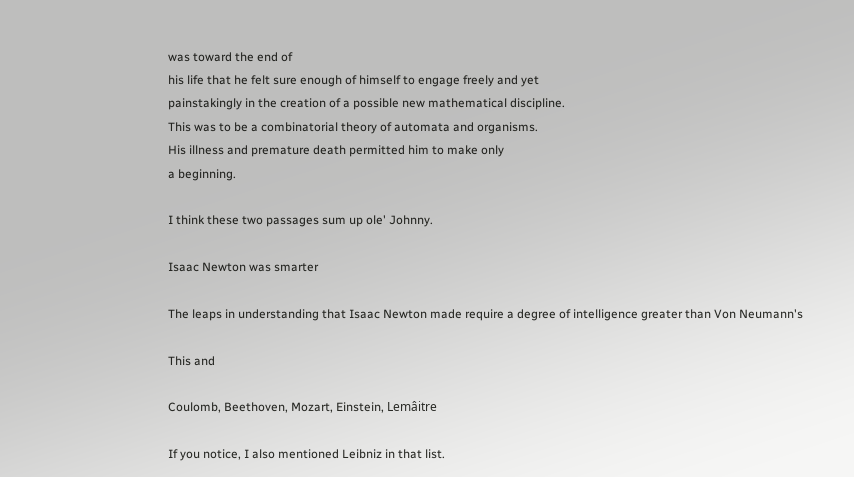was toward the end of
his life that he felt sure enough of himself to engage freely and yet
painstakingly in the creation of a possible new mathematical discipline.
This was to be a combinatorial theory of automata and organisms.
His illness and premature death permitted him to make only
a beginning.

I think these two passages sum up ole' Johnny.

Isaac Newton was smarter

The leaps in understanding that Isaac Newton made require a degree of intelligence greater than Von Neumann's

This and

Coulomb, Beethoven, Mozart, Einstein, Lemâitre

If you notice, I also mentioned Leibniz in that list.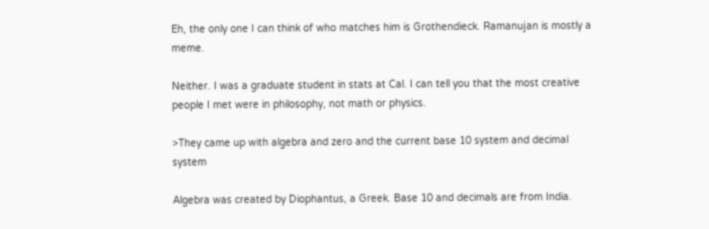Eh, the only one I can think of who matches him is Grothendieck. Ramanujan is mostly a meme.

Neither. I was a graduate student in stats at Cal. I can tell you that the most creative people I met were in philosophy, not math or physics.

>They came up with algebra and zero and the current base 10 system and decimal system

Algebra was created by Diophantus, a Greek. Base 10 and decimals are from India.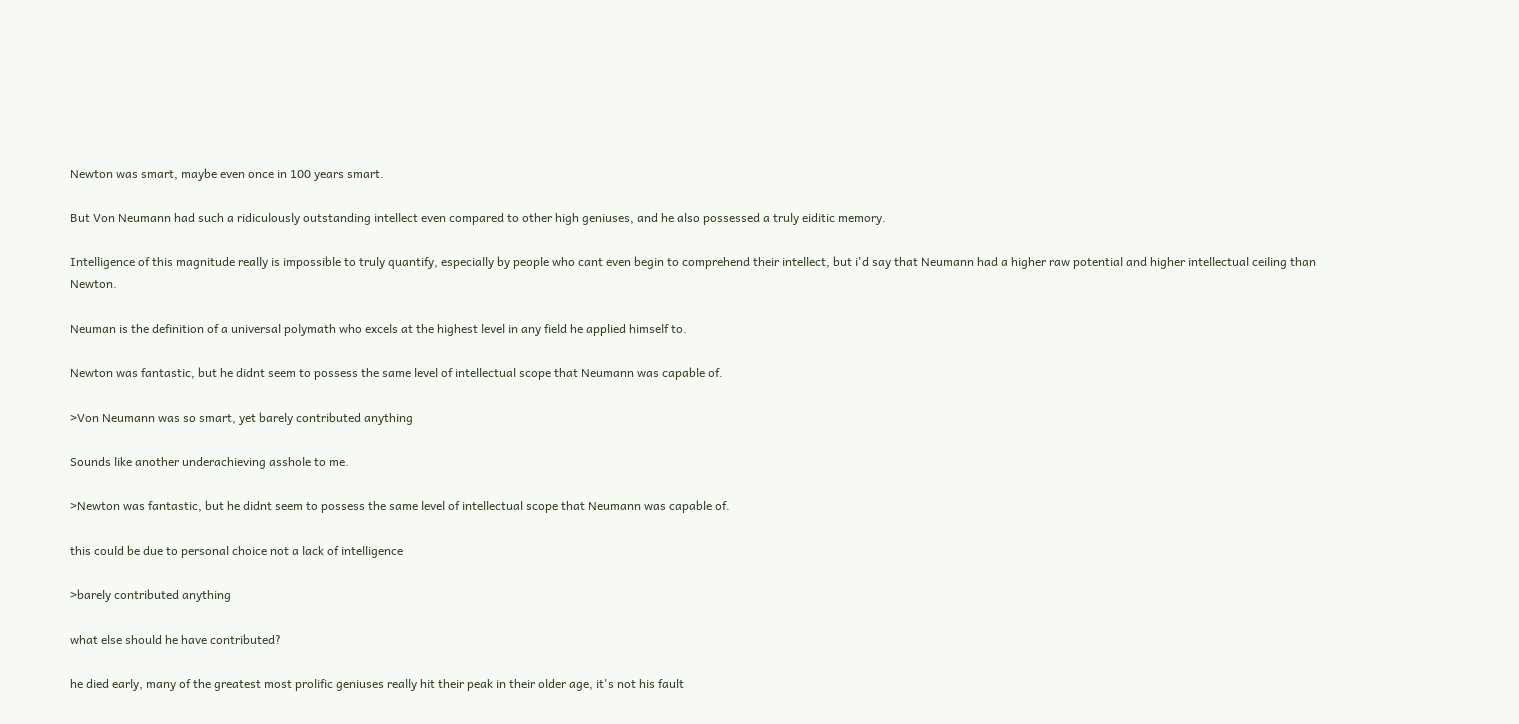Newton was smart, maybe even once in 100 years smart.

But Von Neumann had such a ridiculously outstanding intellect even compared to other high geniuses, and he also possessed a truly eiditic memory.

Intelligence of this magnitude really is impossible to truly quantify, especially by people who cant even begin to comprehend their intellect, but i'd say that Neumann had a higher raw potential and higher intellectual ceiling than Newton.

Neuman is the definition of a universal polymath who excels at the highest level in any field he applied himself to.

Newton was fantastic, but he didnt seem to possess the same level of intellectual scope that Neumann was capable of.

>Von Neumann was so smart, yet barely contributed anything

Sounds like another underachieving asshole to me.

>Newton was fantastic, but he didnt seem to possess the same level of intellectual scope that Neumann was capable of.

this could be due to personal choice not a lack of intelligence

>barely contributed anything

what else should he have contributed?

he died early, many of the greatest most prolific geniuses really hit their peak in their older age, it's not his fault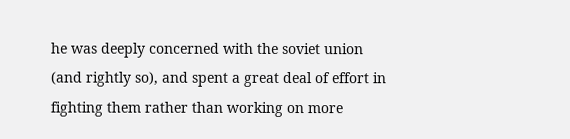he was deeply concerned with the soviet union (and rightly so), and spent a great deal of effort in fighting them rather than working on more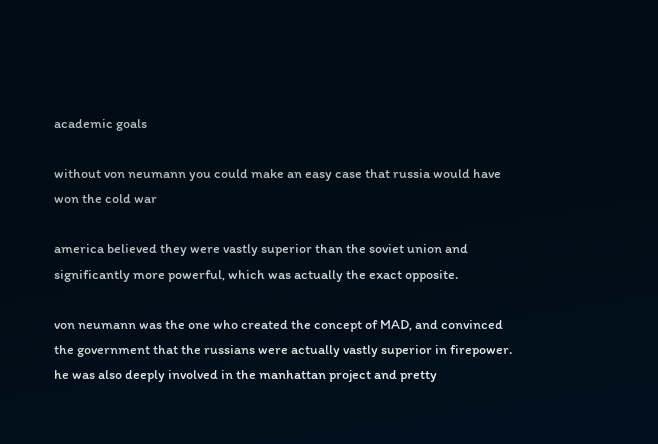academic goals

without von neumann you could make an easy case that russia would have won the cold war

america believed they were vastly superior than the soviet union and significantly more powerful, which was actually the exact opposite.

von neumann was the one who created the concept of MAD, and convinced the government that the russians were actually vastly superior in firepower. he was also deeply involved in the manhattan project and pretty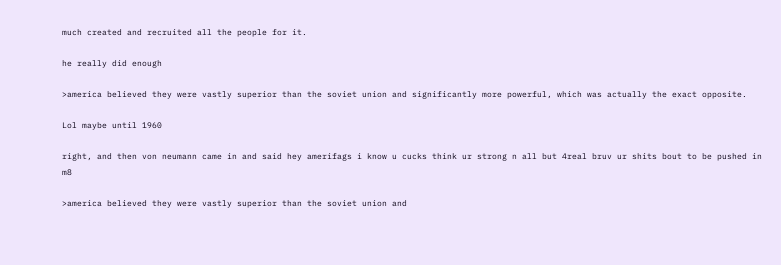much created and recruited all the people for it.

he really did enough

>america believed they were vastly superior than the soviet union and significantly more powerful, which was actually the exact opposite.

Lol maybe until 1960

right, and then von neumann came in and said hey amerifags i know u cucks think ur strong n all but 4real bruv ur shits bout to be pushed in m8

>america believed they were vastly superior than the soviet union and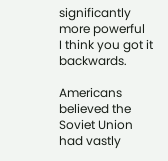significantly more powerful
I think you got it backwards.

Americans believed the Soviet Union had vastly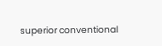superior conventional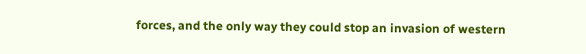forces, and the only way they could stop an invasion of western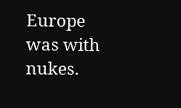Europe was with nukes.